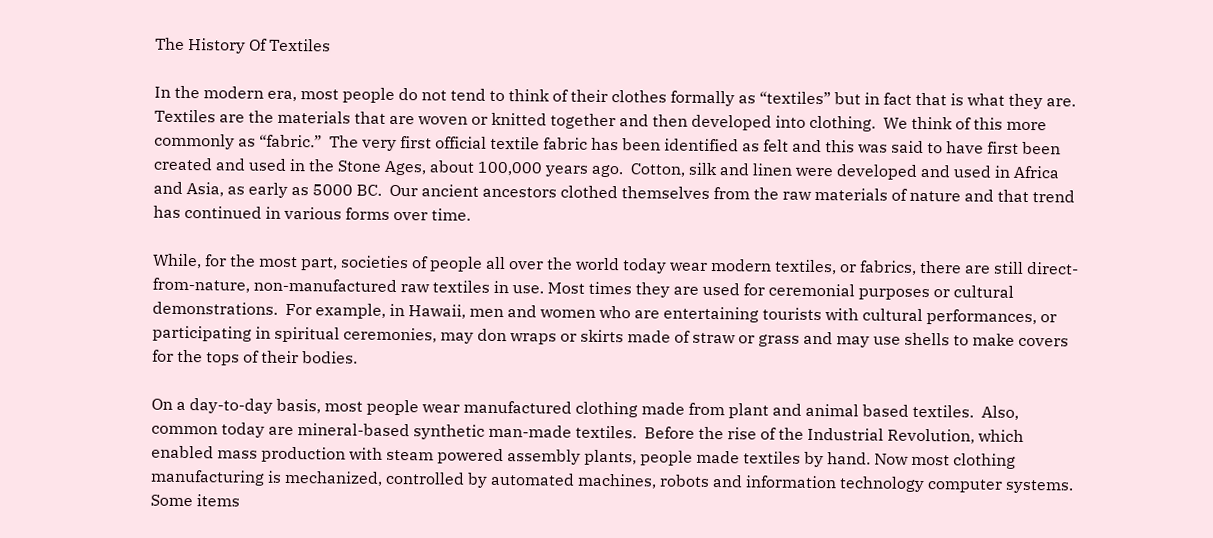The History Of Textiles

In the modern era, most people do not tend to think of their clothes formally as “textiles” but in fact that is what they are.  Textiles are the materials that are woven or knitted together and then developed into clothing.  We think of this more commonly as “fabric.”  The very first official textile fabric has been identified as felt and this was said to have first been created and used in the Stone Ages, about 100,000 years ago.  Cotton, silk and linen were developed and used in Africa and Asia, as early as 5000 BC.  Our ancient ancestors clothed themselves from the raw materials of nature and that trend has continued in various forms over time.

While, for the most part, societies of people all over the world today wear modern textiles, or fabrics, there are still direct-from-nature, non-manufactured raw textiles in use. Most times they are used for ceremonial purposes or cultural demonstrations.  For example, in Hawaii, men and women who are entertaining tourists with cultural performances, or participating in spiritual ceremonies, may don wraps or skirts made of straw or grass and may use shells to make covers for the tops of their bodies.

On a day-to-day basis, most people wear manufactured clothing made from plant and animal based textiles.  Also, common today are mineral-based synthetic man-made textiles.  Before the rise of the Industrial Revolution, which enabled mass production with steam powered assembly plants, people made textiles by hand. Now most clothing manufacturing is mechanized, controlled by automated machines, robots and information technology computer systems.  Some items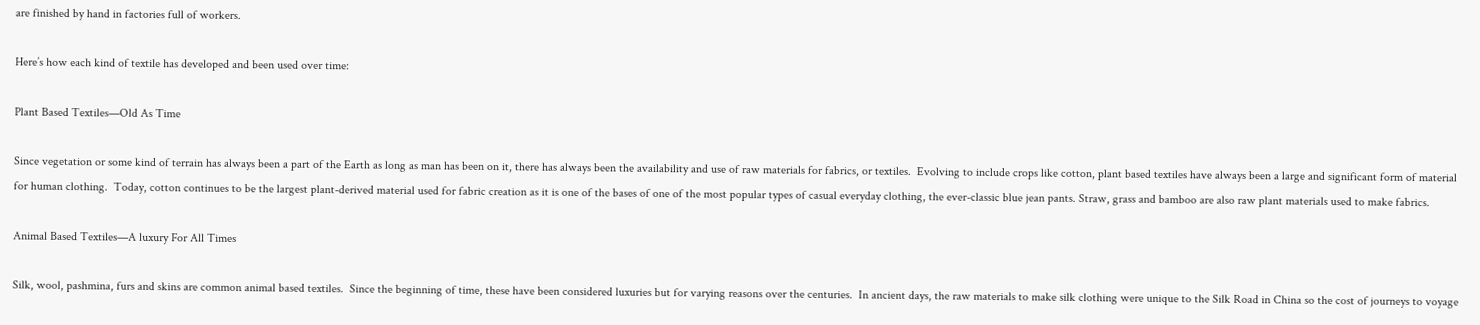are finished by hand in factories full of workers.

Here’s how each kind of textile has developed and been used over time:

Plant Based Textiles—Old As Time

Since vegetation or some kind of terrain has always been a part of the Earth as long as man has been on it, there has always been the availability and use of raw materials for fabrics, or textiles.  Evolving to include crops like cotton, plant based textiles have always been a large and significant form of material for human clothing.  Today, cotton continues to be the largest plant-derived material used for fabric creation as it is one of the bases of one of the most popular types of casual everyday clothing, the ever-classic blue jean pants. Straw, grass and bamboo are also raw plant materials used to make fabrics.

Animal Based Textiles—A luxury For All Times

Silk, wool, pashmina, furs and skins are common animal based textiles.  Since the beginning of time, these have been considered luxuries but for varying reasons over the centuries.  In ancient days, the raw materials to make silk clothing were unique to the Silk Road in China so the cost of journeys to voyage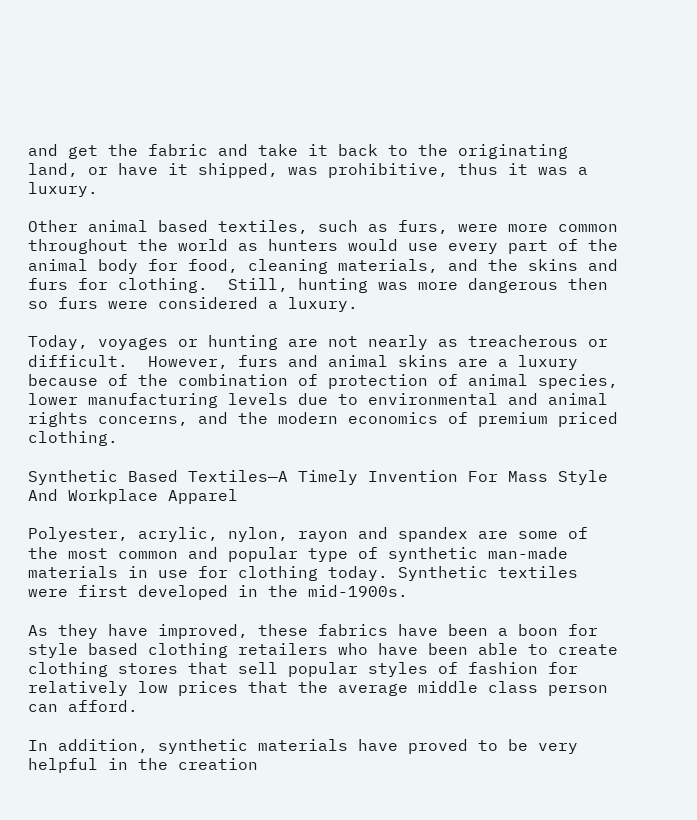and get the fabric and take it back to the originating land, or have it shipped, was prohibitive, thus it was a luxury.

Other animal based textiles, such as furs, were more common throughout the world as hunters would use every part of the animal body for food, cleaning materials, and the skins and furs for clothing.  Still, hunting was more dangerous then so furs were considered a luxury.

Today, voyages or hunting are not nearly as treacherous or difficult.  However, furs and animal skins are a luxury because of the combination of protection of animal species, lower manufacturing levels due to environmental and animal rights concerns, and the modern economics of premium priced clothing.

Synthetic Based Textiles—A Timely Invention For Mass Style And Workplace Apparel

Polyester, acrylic, nylon, rayon and spandex are some of the most common and popular type of synthetic man-made materials in use for clothing today. Synthetic textiles were first developed in the mid-1900s.

As they have improved, these fabrics have been a boon for style based clothing retailers who have been able to create clothing stores that sell popular styles of fashion for relatively low prices that the average middle class person can afford.

In addition, synthetic materials have proved to be very helpful in the creation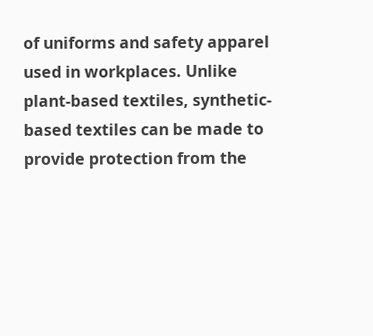of uniforms and safety apparel used in workplaces. Unlike plant-based textiles, synthetic-based textiles can be made to provide protection from the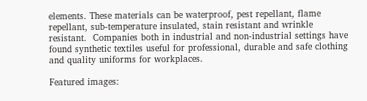elements. These materials can be waterproof, pest repellant, flame repellant, sub-temperature insulated, stain resistant and wrinkle resistant.  Companies both in industrial and non-industrial settings have found synthetic textiles useful for professional, durable and safe clothing and quality uniforms for workplaces.

Featured images: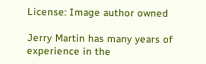License: Image author owned

Jerry Martin has many years of experience in the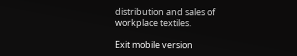distribution and sales of workplace textiles.

Exit mobile version